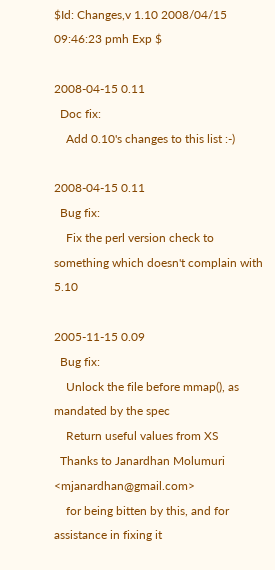$Id: Changes,v 1.10 2008/04/15 09:46:23 pmh Exp $

2008-04-15 0.11
  Doc fix:
    Add 0.10's changes to this list :-)

2008-04-15 0.11
  Bug fix:
    Fix the perl version check to something which doesn't complain with 5.10

2005-11-15 0.09
  Bug fix:
    Unlock the file before mmap(), as mandated by the spec
    Return useful values from XS
  Thanks to Janardhan Molumuri <mjanardhan@gmail.com>
    for being bitten by this, and for assistance in fixing it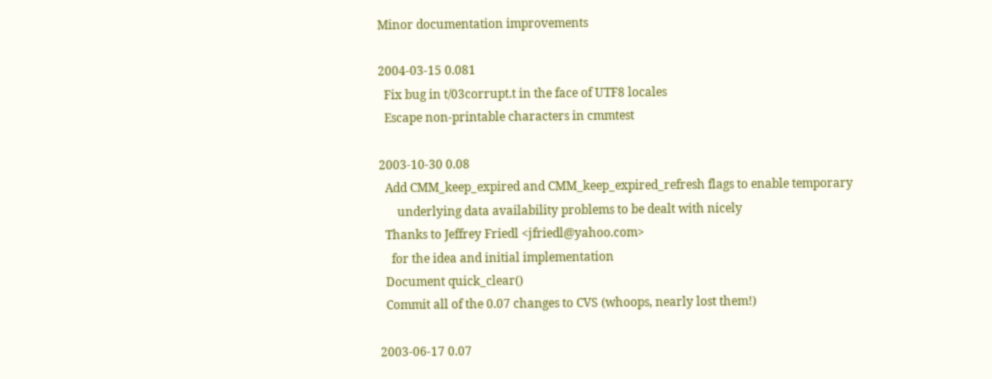Minor documentation improvements

2004-03-15 0.081
  Fix bug in t/03corrupt.t in the face of UTF8 locales
  Escape non-printable characters in cmmtest

2003-10-30 0.08
  Add CMM_keep_expired and CMM_keep_expired_refresh flags to enable temporary
      underlying data availability problems to be dealt with nicely
  Thanks to Jeffrey Friedl <jfriedl@yahoo.com>
    for the idea and initial implementation
  Document quick_clear()
  Commit all of the 0.07 changes to CVS (whoops, nearly lost them!)

2003-06-17 0.07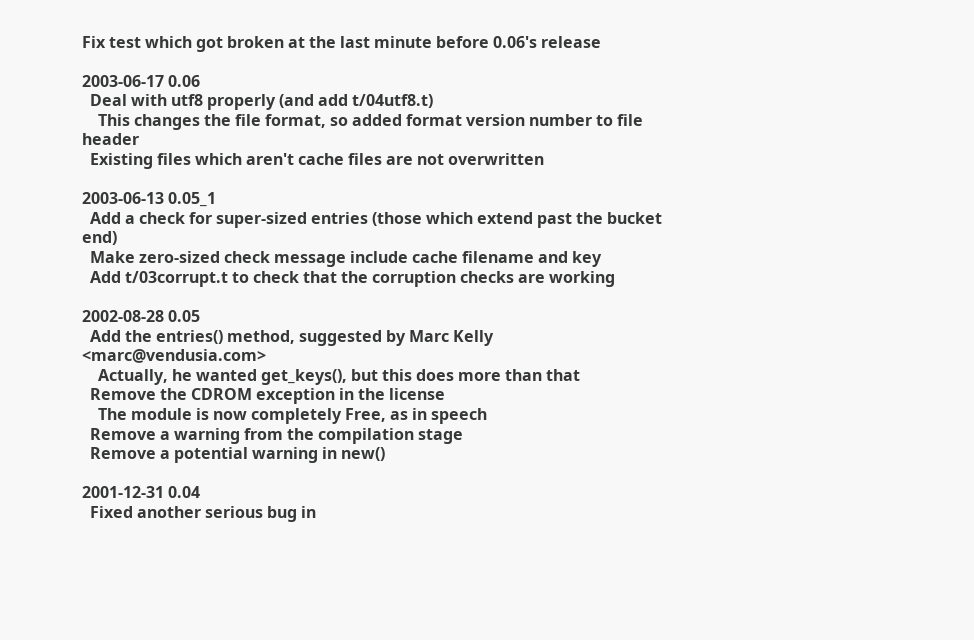Fix test which got broken at the last minute before 0.06's release

2003-06-17 0.06
  Deal with utf8 properly (and add t/04utf8.t)
    This changes the file format, so added format version number to file header
  Existing files which aren't cache files are not overwritten

2003-06-13 0.05_1
  Add a check for super-sized entries (those which extend past the bucket end)
  Make zero-sized check message include cache filename and key
  Add t/03corrupt.t to check that the corruption checks are working

2002-08-28 0.05
  Add the entries() method, suggested by Marc Kelly <marc@vendusia.com>
    Actually, he wanted get_keys(), but this does more than that
  Remove the CDROM exception in the license
    The module is now completely Free, as in speech
  Remove a warning from the compilation stage
  Remove a potential warning in new()

2001-12-31 0.04
  Fixed another serious bug in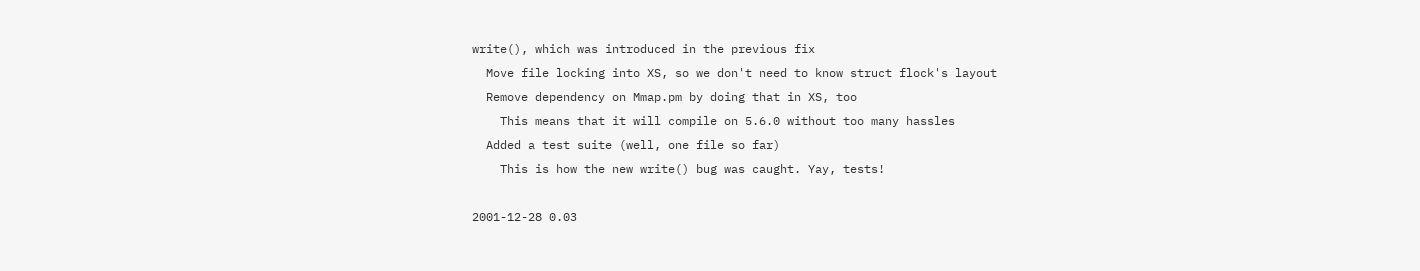write(), which was introduced in the previous fix
  Move file locking into XS, so we don't need to know struct flock's layout
  Remove dependency on Mmap.pm by doing that in XS, too
    This means that it will compile on 5.6.0 without too many hassles
  Added a test suite (well, one file so far)
    This is how the new write() bug was caught. Yay, tests!

2001-12-28 0.03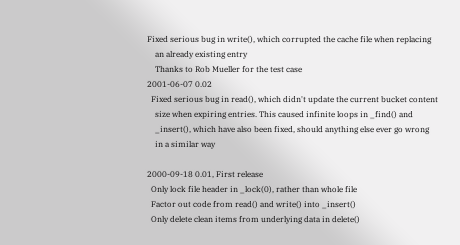Fixed serious bug in write(), which corrupted the cache file when replacing
    an already existing entry
    Thanks to Rob Mueller for the test case
2001-06-07 0.02
  Fixed serious bug in read(), which didn't update the current bucket content
    size when expiring entries. This caused infinite loops in _find() and
    _insert(), which have also been fixed, should anything else ever go wrong
    in a similar way

2000-09-18 0.01, First release
  Only lock file header in _lock(0), rather than whole file
  Factor out code from read() and write() into _insert()
  Only delete clean items from underlying data in delete()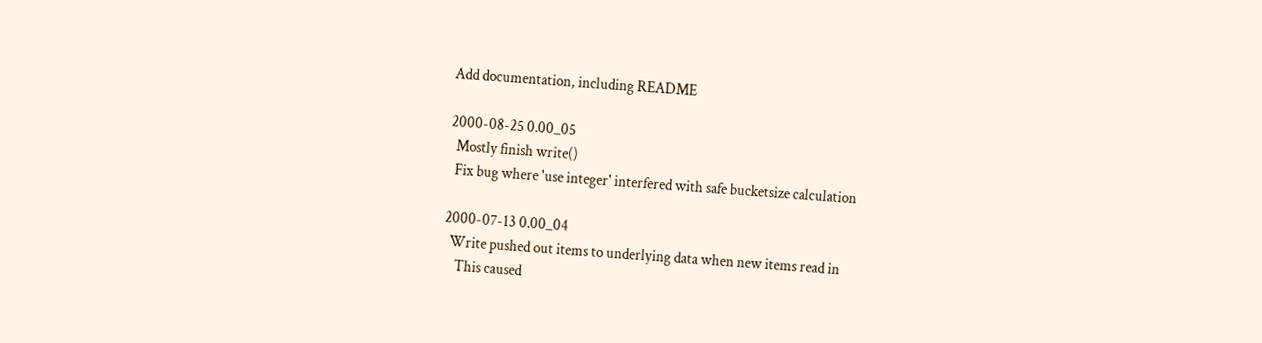Add documentation, including README

2000-08-25 0.00_05
  Mostly finish write()
  Fix bug where 'use integer' interfered with safe bucketsize calculation

2000-07-13 0.00_04
  Write pushed out items to underlying data when new items read in
    This caused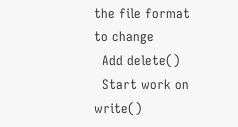the file format to change
  Add delete()
  Start work on write()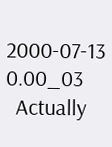2000-07-13 0.00_03
  Actually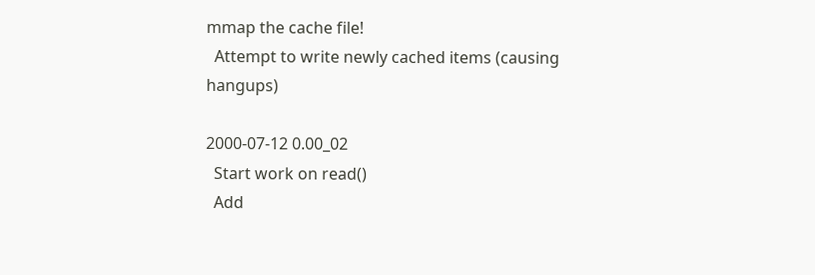mmap the cache file!
  Attempt to write newly cached items (causing hangups)

2000-07-12 0.00_02
  Start work on read()
  Add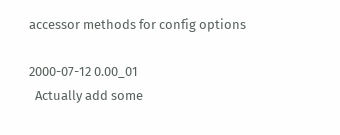accessor methods for config options

2000-07-12 0.00_01
  Actually add some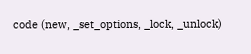code (new, _set_options, _lock, _unlock)